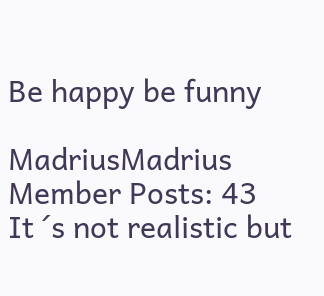Be happy be funny

MadriusMadrius Member Posts: 43
It ´s not realistic but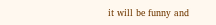it will be funny and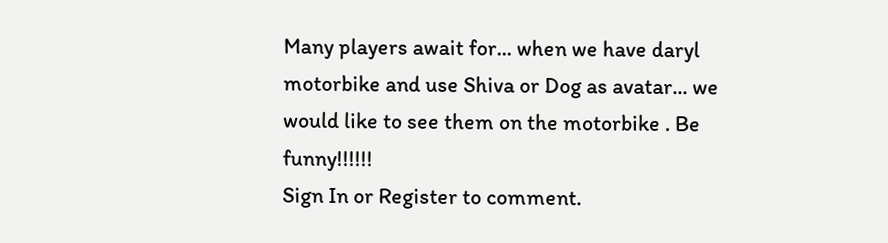Many players await for... when we have daryl motorbike and use Shiva or Dog as avatar... we would like to see them on the motorbike . Be funny!!!!!!
Sign In or Register to comment.